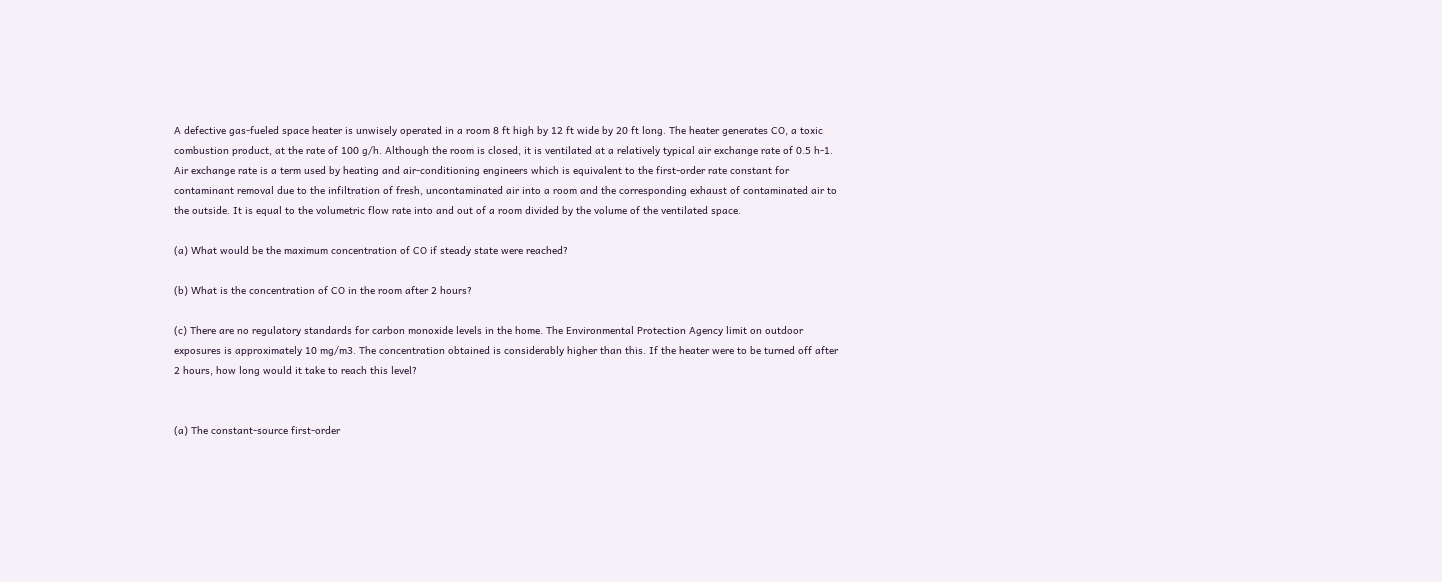A defective gas-fueled space heater is unwisely operated in a room 8 ft high by 12 ft wide by 20 ft long. The heater generates CO, a toxic combustion product, at the rate of 100 g/h. Although the room is closed, it is ventilated at a relatively typical air exchange rate of 0.5 h-1. Air exchange rate is a term used by heating and air-conditioning engineers which is equivalent to the first-order rate constant for contaminant removal due to the infiltration of fresh, uncontaminated air into a room and the corresponding exhaust of contaminated air to the outside. It is equal to the volumetric flow rate into and out of a room divided by the volume of the ventilated space.

(a) What would be the maximum concentration of CO if steady state were reached?

(b) What is the concentration of CO in the room after 2 hours?

(c) There are no regulatory standards for carbon monoxide levels in the home. The Environmental Protection Agency limit on outdoor exposures is approximately 10 mg/m3. The concentration obtained is considerably higher than this. If the heater were to be turned off after 2 hours, how long would it take to reach this level?


(a) The constant-source first-order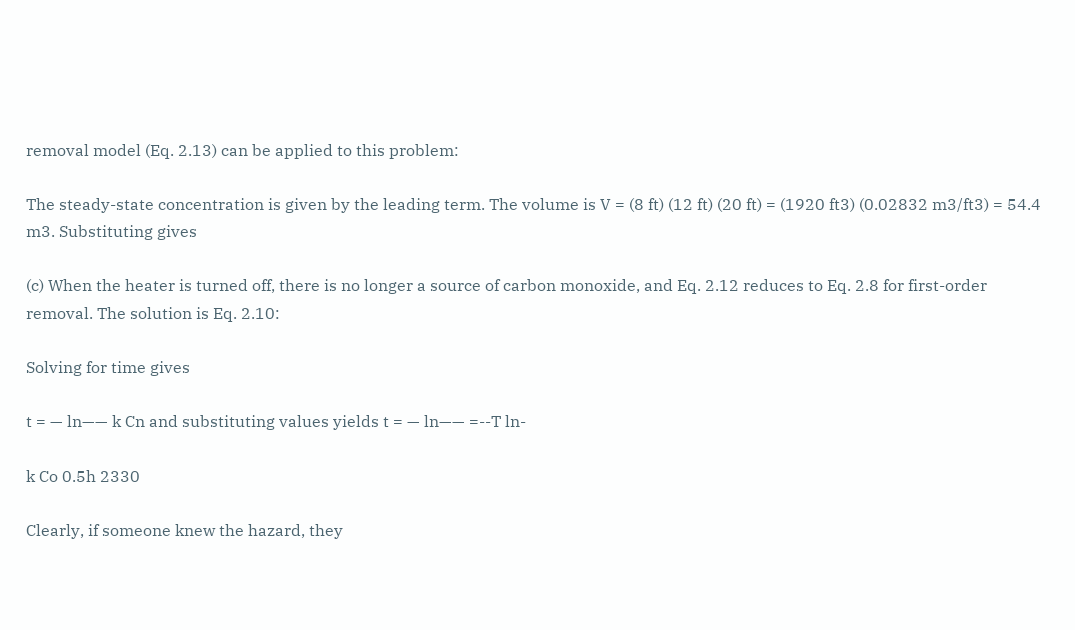removal model (Eq. 2.13) can be applied to this problem:

The steady-state concentration is given by the leading term. The volume is V = (8 ft) (12 ft) (20 ft) = (1920 ft3) (0.02832 m3/ft3) = 54.4 m3. Substituting gives

(c) When the heater is turned off, there is no longer a source of carbon monoxide, and Eq. 2.12 reduces to Eq. 2.8 for first-order removal. The solution is Eq. 2.10:

Solving for time gives

t = — ln—— k Cn and substituting values yields t = — ln—— =--T ln-

k Co 0.5h 2330

Clearly, if someone knew the hazard, they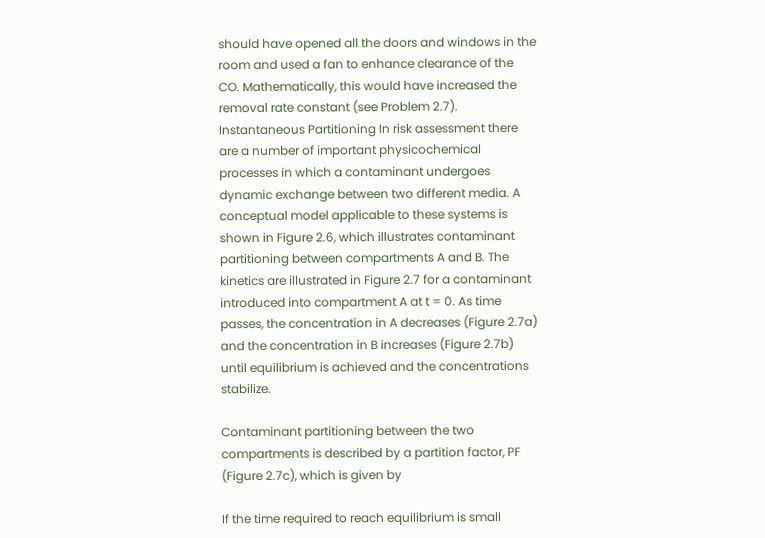should have opened all the doors and windows in the room and used a fan to enhance clearance of the CO. Mathematically, this would have increased the removal rate constant (see Problem 2.7). Instantaneous Partitioning In risk assessment there are a number of important physicochemical processes in which a contaminant undergoes dynamic exchange between two different media. A conceptual model applicable to these systems is shown in Figure 2.6, which illustrates contaminant partitioning between compartments A and B. The kinetics are illustrated in Figure 2.7 for a contaminant introduced into compartment A at t = 0. As time passes, the concentration in A decreases (Figure 2.7a) and the concentration in B increases (Figure 2.7b) until equilibrium is achieved and the concentrations stabilize.

Contaminant partitioning between the two compartments is described by a partition factor, PF (Figure 2.7c), which is given by

If the time required to reach equilibrium is small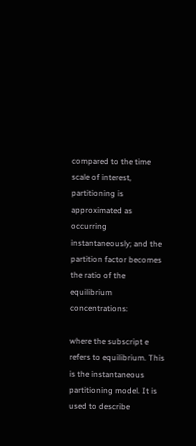compared to the time scale of interest, partitioning is approximated as occurring instantaneously; and the partition factor becomes the ratio of the equilibrium concentrations:

where the subscript e refers to equilibrium. This is the instantaneous partitioning model. It is used to describe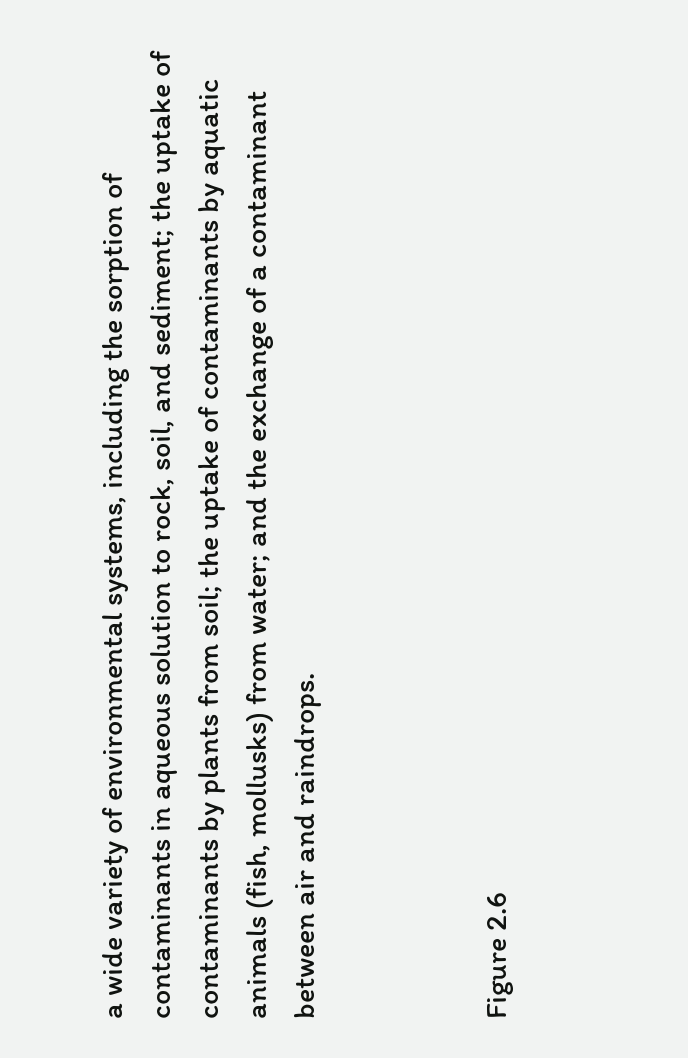a wide variety of environmental systems, including the sorption of contaminants in aqueous solution to rock, soil, and sediment; the uptake of contaminants by plants from soil; the uptake of contaminants by aquatic animals (fish, mollusks) from water; and the exchange of a contaminant between air and raindrops.



Figure 2.6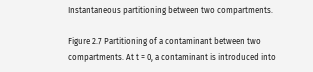Instantaneous partitioning between two compartments.

Figure 2.7 Partitioning of a contaminant between two compartments. At t = 0, a contaminant is introduced into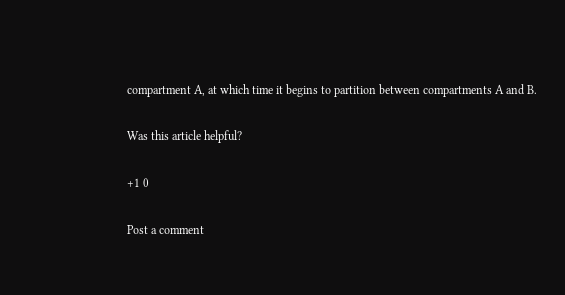compartment A, at which time it begins to partition between compartments A and B.

Was this article helpful?

+1 0

Post a comment